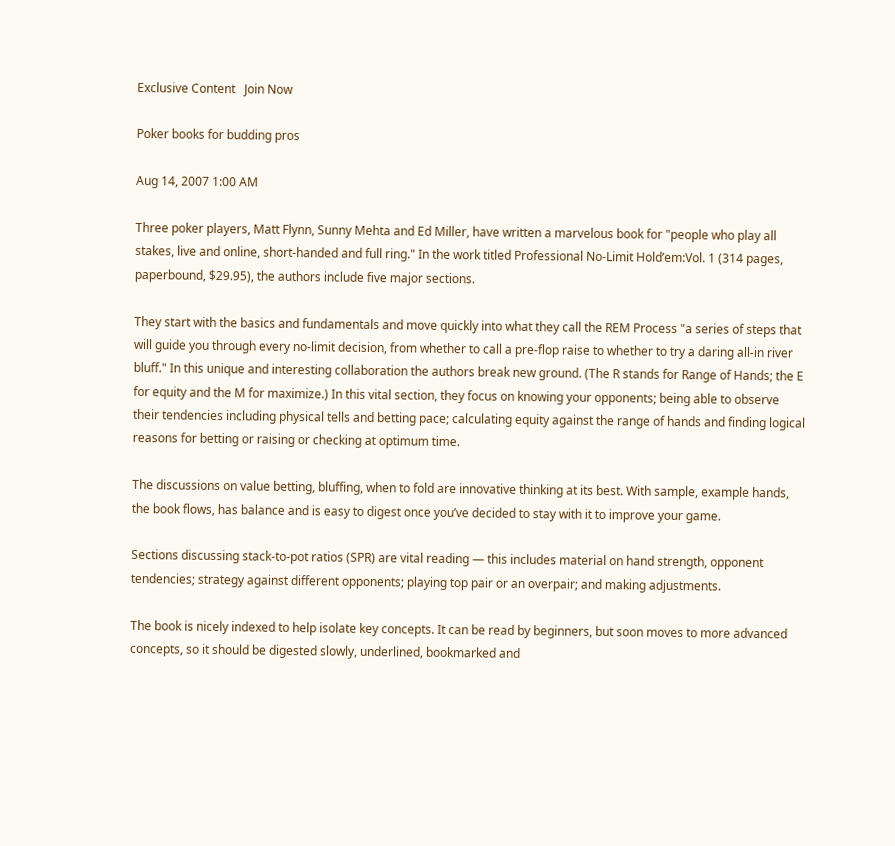Exclusive Content   Join Now

Poker books for budding pros

Aug 14, 2007 1:00 AM

Three poker players, Matt Flynn, Sunny Mehta and Ed Miller, have written a marvelous book for "people who play all stakes, live and online, short-handed and full ring." In the work titled Professional No-Limit Hold’em:Vol. 1 (314 pages, paperbound, $29.95), the authors include five major sections.

They start with the basics and fundamentals and move quickly into what they call the REM Process "a series of steps that will guide you through every no-limit decision, from whether to call a pre-flop raise to whether to try a daring all-in river bluff." In this unique and interesting collaboration the authors break new ground. (The R stands for Range of Hands; the E for equity and the M for maximize.) In this vital section, they focus on knowing your opponents; being able to observe their tendencies including physical tells and betting pace; calculating equity against the range of hands and finding logical reasons for betting or raising or checking at optimum time.

The discussions on value betting, bluffing, when to fold are innovative thinking at its best. With sample, example hands, the book flows, has balance and is easy to digest once you’ve decided to stay with it to improve your game.

Sections discussing stack-to-pot ratios (SPR) are vital reading — this includes material on hand strength, opponent tendencies; strategy against different opponents; playing top pair or an overpair; and making adjustments.

The book is nicely indexed to help isolate key concepts. It can be read by beginners, but soon moves to more advanced concepts, so it should be digested slowly, underlined, bookmarked and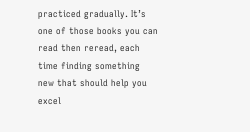practiced gradually. It’s one of those books you can read then reread, each time finding something new that should help you excel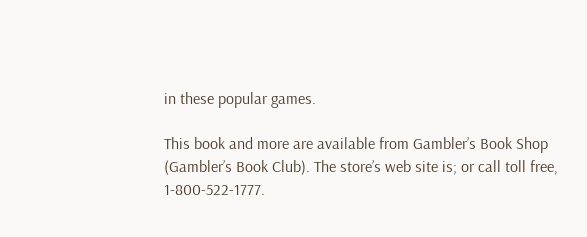in these popular games.

This book and more are available from Gambler’s Book Shop (Gambler’s Book Club). The store’s web site is; or call toll free, 1-800-522-1777.